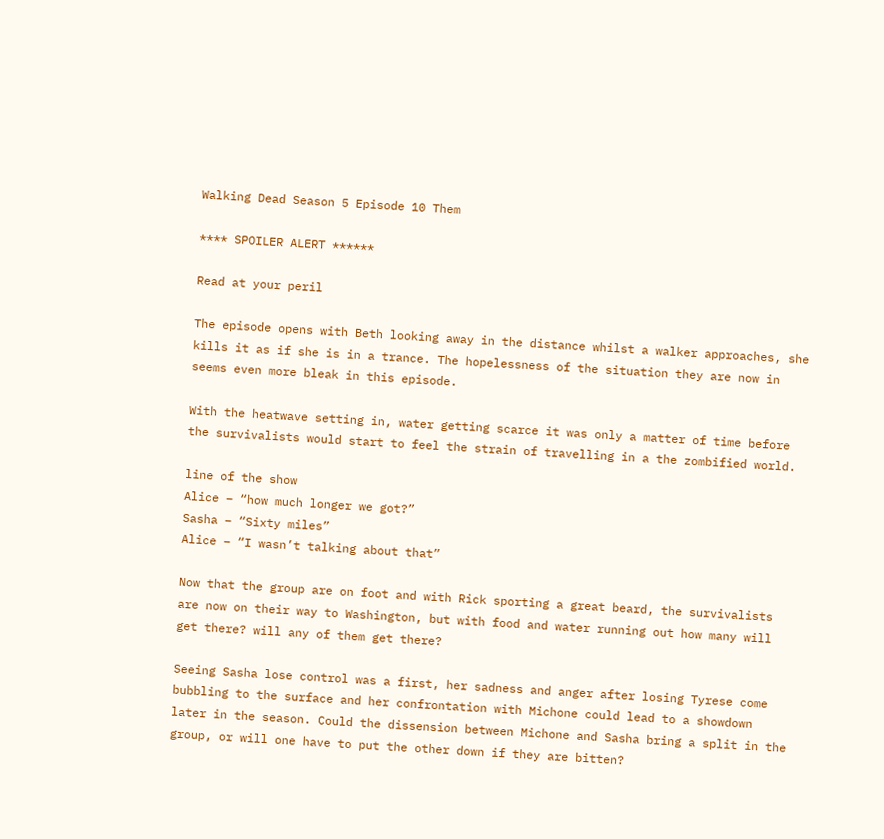Walking Dead Season 5 Episode 10 Them

**** SPOILER ALERT ******

Read at your peril

The episode opens with Beth looking away in the distance whilst a walker approaches, she kills it as if she is in a trance. The hopelessness of the situation they are now in seems even more bleak in this episode.

With the heatwave setting in, water getting scarce it was only a matter of time before the survivalists would start to feel the strain of travelling in a the zombified world.

line of the show
Alice – “how much longer we got?”
Sasha – “Sixty miles”
Alice – “I wasn’t talking about that”

Now that the group are on foot and with Rick sporting a great beard, the survivalists are now on their way to Washington, but with food and water running out how many will get there? will any of them get there?

Seeing Sasha lose control was a first, her sadness and anger after losing Tyrese come bubbling to the surface and her confrontation with Michone could lead to a showdown later in the season. Could the dissension between Michone and Sasha bring a split in the group, or will one have to put the other down if they are bitten?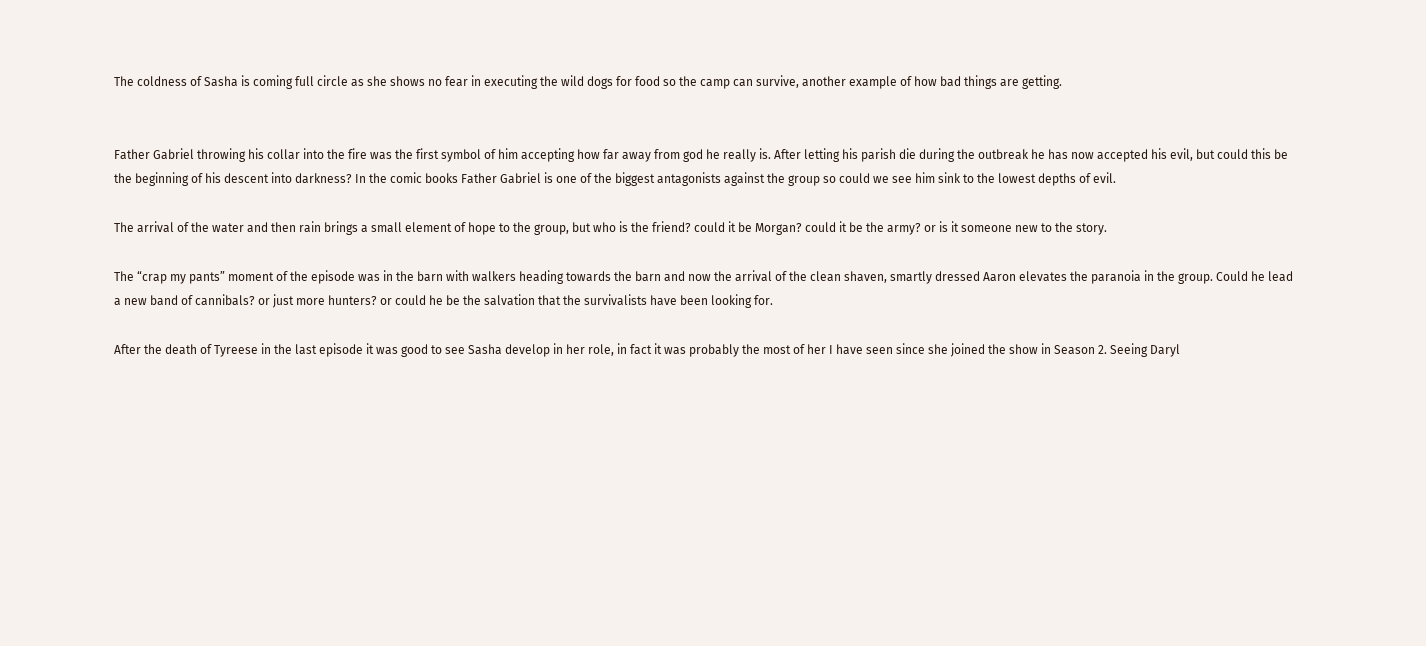The coldness of Sasha is coming full circle as she shows no fear in executing the wild dogs for food so the camp can survive, another example of how bad things are getting.


Father Gabriel throwing his collar into the fire was the first symbol of him accepting how far away from god he really is. After letting his parish die during the outbreak he has now accepted his evil, but could this be the beginning of his descent into darkness? In the comic books Father Gabriel is one of the biggest antagonists against the group so could we see him sink to the lowest depths of evil.

The arrival of the water and then rain brings a small element of hope to the group, but who is the friend? could it be Morgan? could it be the army? or is it someone new to the story.

The “crap my pants” moment of the episode was in the barn with walkers heading towards the barn and now the arrival of the clean shaven, smartly dressed Aaron elevates the paranoia in the group. Could he lead a new band of cannibals? or just more hunters? or could he be the salvation that the survivalists have been looking for.

After the death of Tyreese in the last episode it was good to see Sasha develop in her role, in fact it was probably the most of her I have seen since she joined the show in Season 2. Seeing Daryl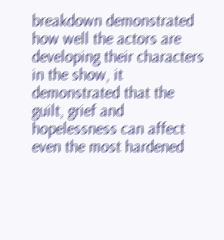breakdown demonstrated how well the actors are developing their characters in the show, it demonstrated that the guilt, grief and hopelessness can affect even the most hardened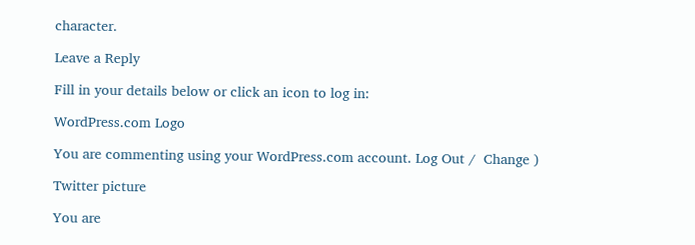character.

Leave a Reply

Fill in your details below or click an icon to log in:

WordPress.com Logo

You are commenting using your WordPress.com account. Log Out /  Change )

Twitter picture

You are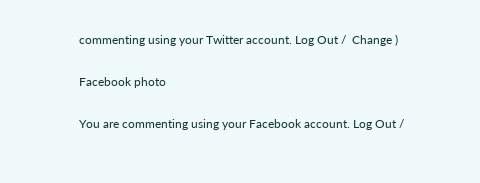commenting using your Twitter account. Log Out /  Change )

Facebook photo

You are commenting using your Facebook account. Log Out /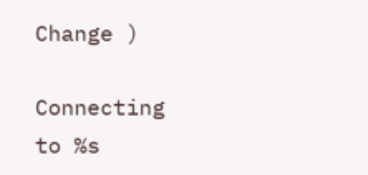Change )

Connecting to %s